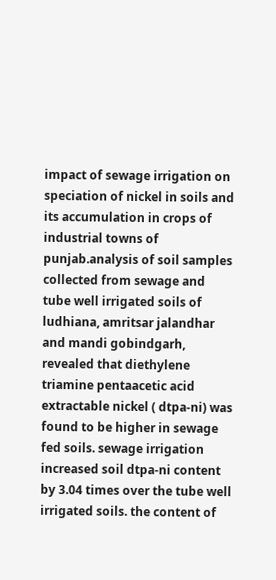impact of sewage irrigation on speciation of nickel in soils and its accumulation in crops of industrial towns of punjab.analysis of soil samples collected from sewage and tube well irrigated soils of ludhiana, amritsar jalandhar and mandi gobindgarh, revealed that diethylene triamine pentaacetic acid extractable nickel ( dtpa-ni) was found to be higher in sewage fed soils. sewage irrigation increased soil dtpa-ni content by 3.04 times over the tube well irrigated soils. the content of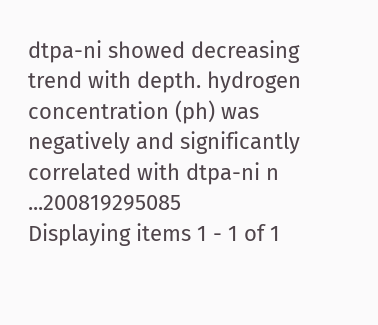dtpa-ni showed decreasing trend with depth. hydrogen concentration (ph) was negatively and significantly correlated with dtpa-ni n ...200819295085
Displaying items 1 - 1 of 1